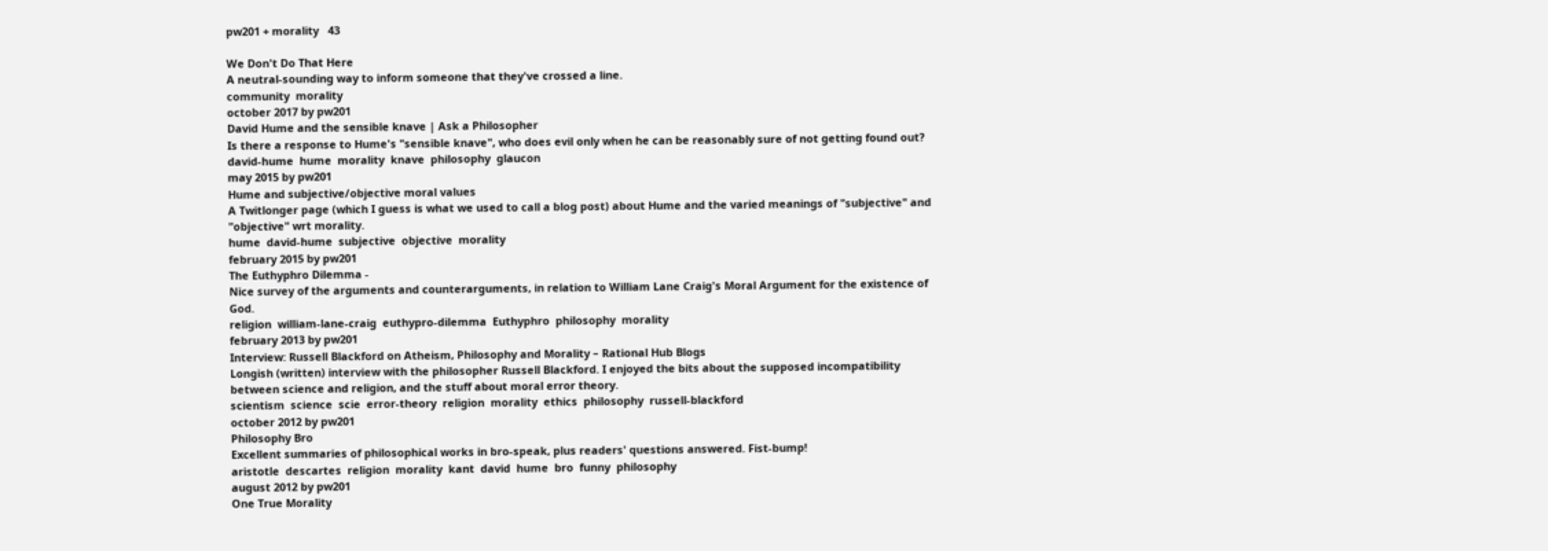pw201 + morality   43

We Don't Do That Here
A neutral-sounding way to inform someone that they've crossed a line.
community  morality
october 2017 by pw201
David Hume and the sensible knave | Ask a Philosopher
Is there a response to Hume's "sensible knave", who does evil only when he can be reasonably sure of not getting found out?
david-hume  hume  morality  knave  philosophy  glaucon
may 2015 by pw201
Hume and subjective/objective moral values
A Twitlonger page (which I guess is what we used to call a blog post) about Hume and the varied meanings of "subjective" and "objective" wrt morality.
hume  david-hume  subjective  objective  morality
february 2015 by pw201
The Euthyphro Dilemma -
Nice survey of the arguments and counterarguments, in relation to William Lane Craig's Moral Argument for the existence of God.
religion  william-lane-craig  euthypro-dilemma  Euthyphro  philosophy  morality
february 2013 by pw201
Interview: Russell Blackford on Atheism, Philosophy and Morality – Rational Hub Blogs
Longish (written) interview with the philosopher Russell Blackford. I enjoyed the bits about the supposed incompatibility between science and religion, and the stuff about moral error theory.
scientism  science  scie  error-theory  religion  morality  ethics  philosophy  russell-blackford
october 2012 by pw201
Philosophy Bro
Excellent summaries of philosophical works in bro-speak, plus readers' questions answered. Fist-bump!
aristotle  descartes  religion  morality  kant  david  hume  bro  funny  philosophy
august 2012 by pw201
One True Morality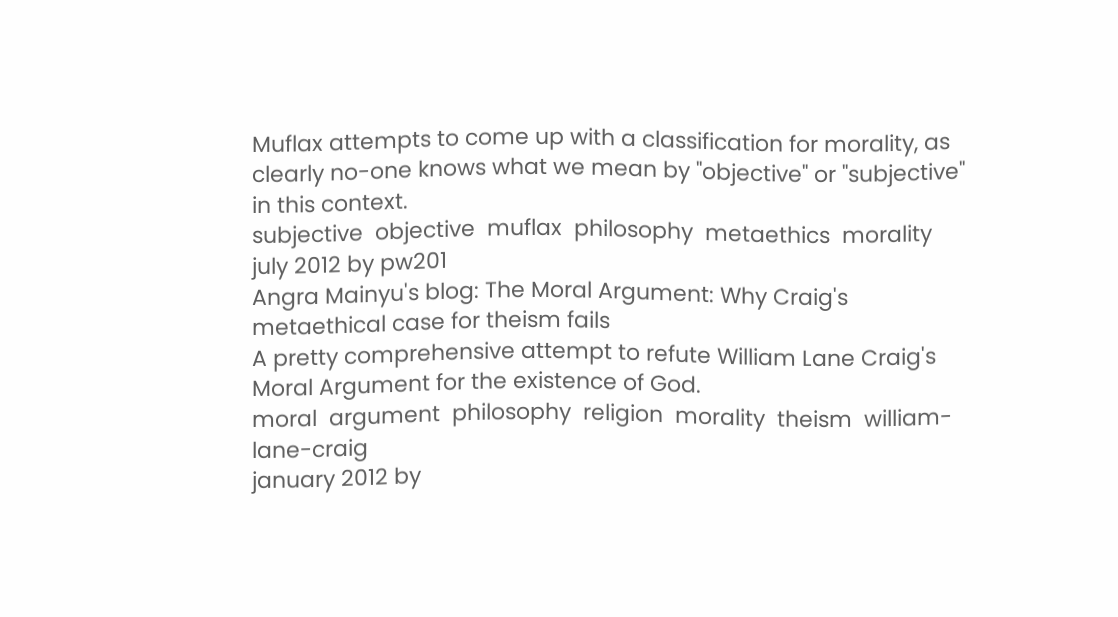Muflax attempts to come up with a classification for morality, as clearly no-one knows what we mean by "objective" or "subjective" in this context.
subjective  objective  muflax  philosophy  metaethics  morality
july 2012 by pw201
Angra Mainyu's blog: The Moral Argument: Why Craig's metaethical case for theism fails
A pretty comprehensive attempt to refute William Lane Craig's Moral Argument for the existence of God.
moral  argument  philosophy  religion  morality  theism  william-lane-craig
january 2012 by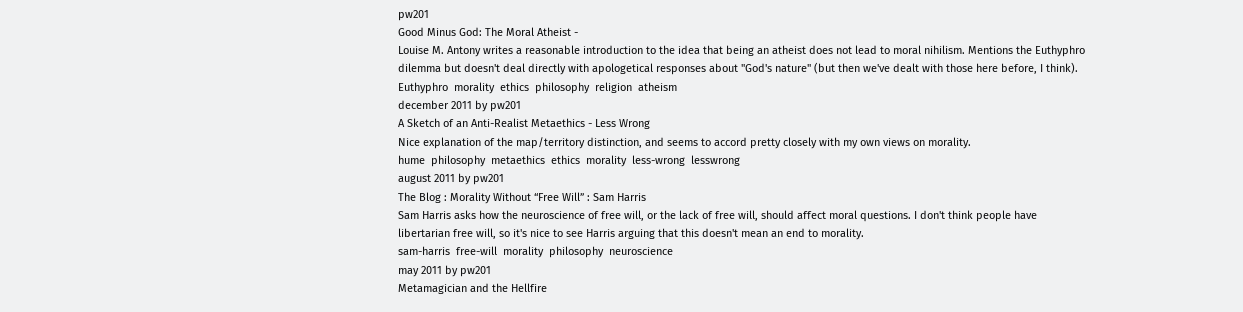pw201
Good Minus God: The Moral Atheist -
Louise M. Antony writes a reasonable introduction to the idea that being an atheist does not lead to moral nihilism. Mentions the Euthyphro dilemma but doesn't deal directly with apologetical responses about "God's nature" (but then we've dealt with those here before, I think).
Euthyphro  morality  ethics  philosophy  religion  atheism
december 2011 by pw201
A Sketch of an Anti-Realist Metaethics - Less Wrong
Nice explanation of the map/territory distinction, and seems to accord pretty closely with my own views on morality.
hume  philosophy  metaethics  ethics  morality  less-wrong  lesswrong
august 2011 by pw201
The Blog : Morality Without “Free Will” : Sam Harris
Sam Harris asks how the neuroscience of free will, or the lack of free will, should affect moral questions. I don't think people have libertarian free will, so it's nice to see Harris arguing that this doesn't mean an end to morality.
sam-harris  free-will  morality  philosophy  neuroscience
may 2011 by pw201
Metamagician and the Hellfire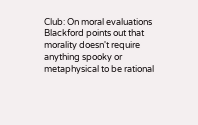Club: On moral evaluations
Blackford points out that morality doesn't require anything spooky or metaphysical to be rational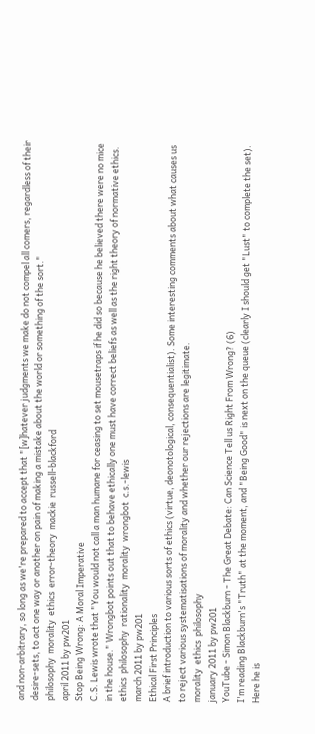and non-arbitrary, so long as we're prepared to accept that "[w]hatever judgments we make do not compel all comers, regardless of their desire-sets, to act one way or another on pain of making a mistake about the world or something of the sort."
philosophy  morality  ethics  error-theory  mackie  russell-blackford
april 2011 by pw201
Stop Being Wrong: A Moral Imperative
C.S. Lewis wrote that "You would not call a man humane for ceasing to set mousetraps if he did so because he believed there were no mice in the house." Wrongbot points out that to behave ethically one must have correct beliefs as well as the right theory of normative ethics.
ethics  philosophy  rationality  morality  wrongbot  c.s.-lewis
march 2011 by pw201
Ethical First Principles
A brief introduction to various sorts of ethics (virtue, deonotological, consequentialist). Some interesting comments about what causes us to reject various systematisations of morality and whether our rejections are legitimate.
morality  ethics  philosophy
january 2011 by pw201
YouTube - Simon Blackburn - The Great Debate: Can Science Tell us Right From Wrong? (6)
I'm reading Blackburn's "Truth" at the moment, and "Being Good" is next on the queue (clearly I should get "Lust" to complete the set). Here he is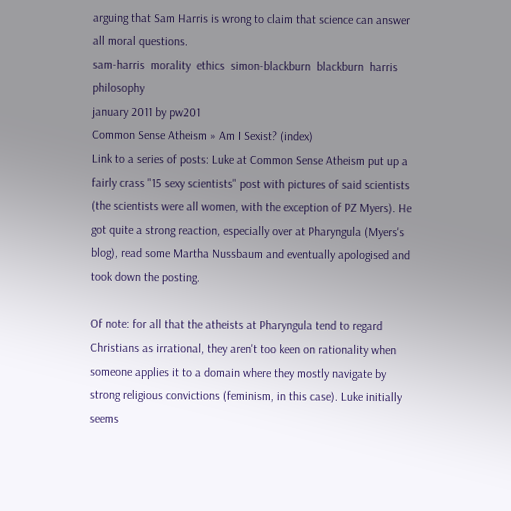arguing that Sam Harris is wrong to claim that science can answer all moral questions.
sam-harris  morality  ethics  simon-blackburn  blackburn  harris  philosophy
january 2011 by pw201
Common Sense Atheism » Am I Sexist? (index)
Link to a series of posts: Luke at Common Sense Atheism put up a fairly crass "15 sexy scientists" post with pictures of said scientists (the scientists were all women, with the exception of PZ Myers). He got quite a strong reaction, especially over at Pharyngula (Myers's blog), read some Martha Nussbaum and eventually apologised and took down the posting.

Of note: for all that the atheists at Pharyngula tend to regard Christians as irrational, they aren't too keen on rationality when someone applies it to a domain where they mostly navigate by strong religious convictions (feminism, in this case). Luke initially seems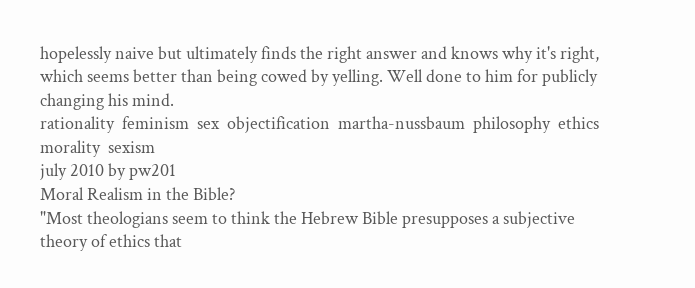hopelessly naive but ultimately finds the right answer and knows why it's right, which seems better than being cowed by yelling. Well done to him for publicly changing his mind.
rationality  feminism  sex  objectification  martha-nussbaum  philosophy  ethics  morality  sexism
july 2010 by pw201
Moral Realism in the Bible?
"Most theologians seem to think the Hebrew Bible presupposes a subjective theory of ethics that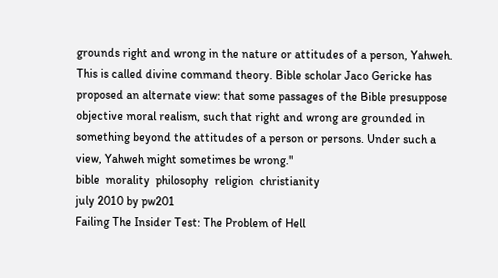grounds right and wrong in the nature or attitudes of a person, Yahweh. This is called divine command theory. Bible scholar Jaco Gericke has proposed an alternate view: that some passages of the Bible presuppose objective moral realism, such that right and wrong are grounded in something beyond the attitudes of a person or persons. Under such a view, Yahweh might sometimes be wrong."
bible  morality  philosophy  religion  christianity
july 2010 by pw201
Failing The Insider Test: The Problem of Hell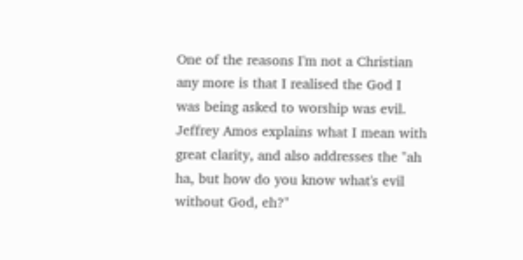One of the reasons I'm not a Christian any more is that I realised the God I was being asked to worship was evil. Jeffrey Amos explains what I mean with great clarity, and also addresses the "ah ha, but how do you know what's evil without God, eh?"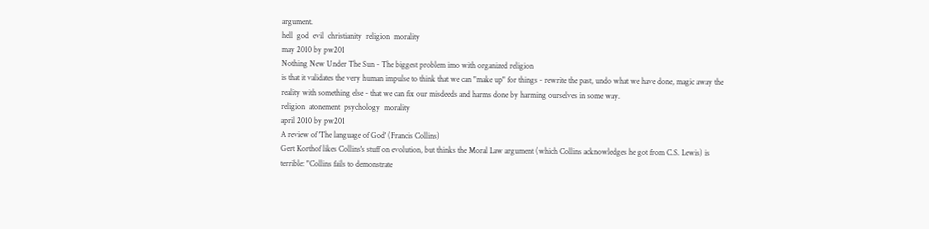argument.
hell  god  evil  christianity  religion  morality
may 2010 by pw201
Nothing New Under The Sun - The biggest problem imo with organized religion
is that it validates the very human impulse to think that we can "make up" for things - rewrite the past, undo what we have done, magic away the reality with something else - that we can fix our misdeeds and harms done by harming ourselves in some way.
religion  atonement  psychology  morality
april 2010 by pw201
A review of 'The language of God' (Francis Collins)
Gert Korthof likes Collins's stuff on evolution, but thinks the Moral Law argument (which Collins acknowledges he got from C.S. Lewis) is terrible: "Collins fails to demonstrate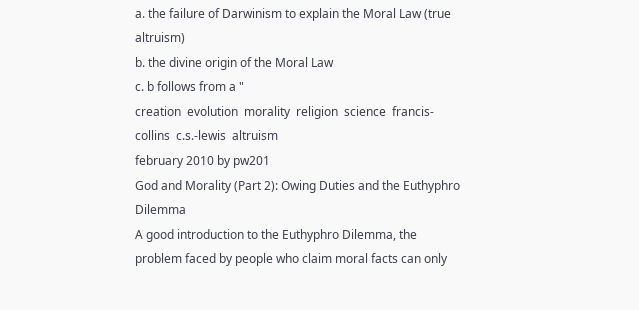a. the failure of Darwinism to explain the Moral Law (true altruism)
b. the divine origin of the Moral Law
c. b follows from a "
creation  evolution  morality  religion  science  francis-collins  c.s.-lewis  altruism
february 2010 by pw201
God and Morality (Part 2): Owing Duties and the Euthyphro Dilemma
A good introduction to the Euthyphro Dilemma, the problem faced by people who claim moral facts can only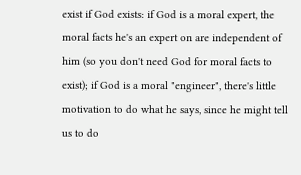exist if God exists: if God is a moral expert, the moral facts he's an expert on are independent of him (so you don't need God for moral facts to exist); if God is a moral "engineer", there's little motivation to do what he says, since he might tell us to do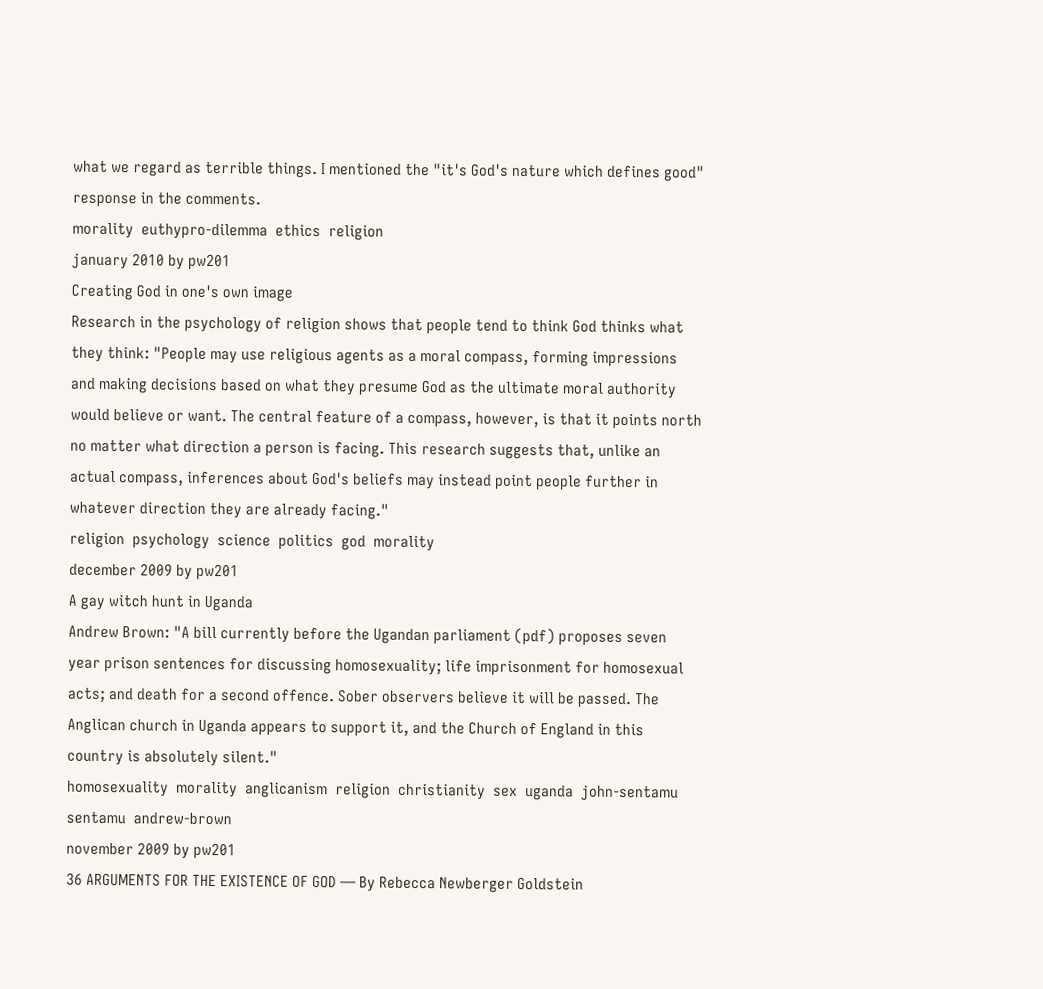what we regard as terrible things. I mentioned the "it's God's nature which defines good" response in the comments.
morality  euthypro-dilemma  ethics  religion
january 2010 by pw201
Creating God in one's own image
Research in the psychology of religion shows that people tend to think God thinks what they think: "People may use religious agents as a moral compass, forming impressions and making decisions based on what they presume God as the ultimate moral authority would believe or want. The central feature of a compass, however, is that it points north no matter what direction a person is facing. This research suggests that, unlike an actual compass, inferences about God's beliefs may instead point people further in whatever direction they are already facing."
religion  psychology  science  politics  god  morality
december 2009 by pw201
A gay witch hunt in Uganda
Andrew Brown: "A bill currently before the Ugandan parliament (pdf) proposes seven year prison sentences for discussing homosexuality; life imprisonment for homosexual acts; and death for a second offence. Sober observers believe it will be passed. The Anglican church in Uganda appears to support it, and the Church of England in this country is absolutely silent."
homosexuality  morality  anglicanism  religion  christianity  sex  uganda  john-sentamu  sentamu  andrew-brown
november 2009 by pw201
36 ARGUMENTS FOR THE EXISTENCE OF GOD — By Rebecca Newberger Goldstein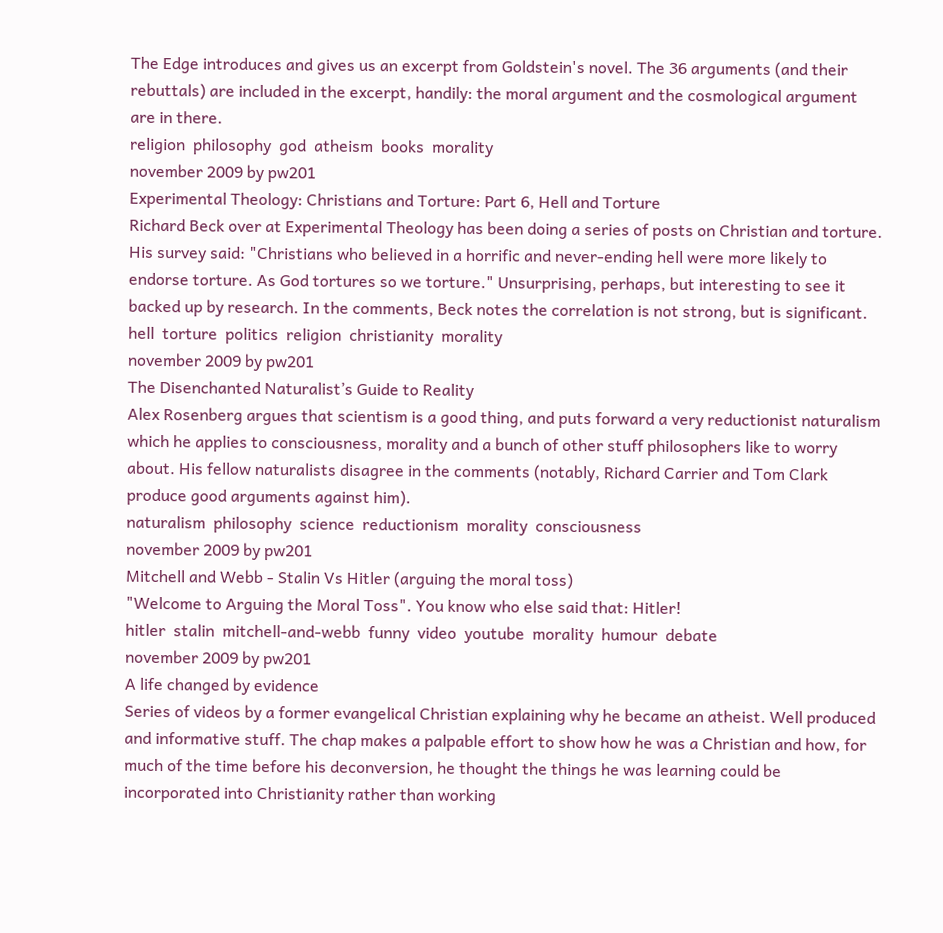The Edge introduces and gives us an excerpt from Goldstein's novel. The 36 arguments (and their rebuttals) are included in the excerpt, handily: the moral argument and the cosmological argument are in there.
religion  philosophy  god  atheism  books  morality
november 2009 by pw201
Experimental Theology: Christians and Torture: Part 6, Hell and Torture
Richard Beck over at Experimental Theology has been doing a series of posts on Christian and torture. His survey said: "Christians who believed in a horrific and never-ending hell were more likely to endorse torture. As God tortures so we torture." Unsurprising, perhaps, but interesting to see it backed up by research. In the comments, Beck notes the correlation is not strong, but is significant.
hell  torture  politics  religion  christianity  morality
november 2009 by pw201
The Disenchanted Naturalist’s Guide to Reality
Alex Rosenberg argues that scientism is a good thing, and puts forward a very reductionist naturalism which he applies to consciousness, morality and a bunch of other stuff philosophers like to worry about. His fellow naturalists disagree in the comments (notably, Richard Carrier and Tom Clark produce good arguments against him).
naturalism  philosophy  science  reductionism  morality  consciousness
november 2009 by pw201
Mitchell and Webb - Stalin Vs Hitler (arguing the moral toss)
"Welcome to Arguing the Moral Toss". You know who else said that: Hitler!
hitler  stalin  mitchell-and-webb  funny  video  youtube  morality  humour  debate
november 2009 by pw201
A life changed by evidence
Series of videos by a former evangelical Christian explaining why he became an atheist. Well produced and informative stuff. The chap makes a palpable effort to show how he was a Christian and how, for much of the time before his deconversion, he thought the things he was learning could be incorporated into Christianity rather than working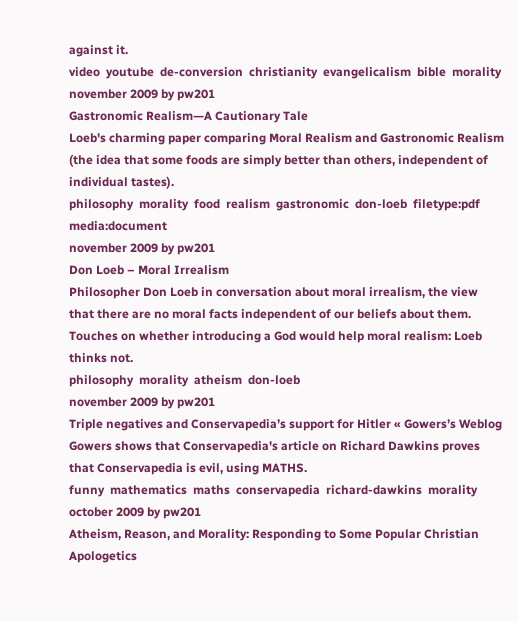against it.
video  youtube  de-conversion  christianity  evangelicalism  bible  morality
november 2009 by pw201
Gastronomic Realism—A Cautionary Tale
Loeb's charming paper comparing Moral Realism and Gastronomic Realism (the idea that some foods are simply better than others, independent of individual tastes).
philosophy  morality  food  realism  gastronomic  don-loeb  filetype:pdf  media:document
november 2009 by pw201
Don Loeb – Moral Irrealism
Philosopher Don Loeb in conversation about moral irrealism, the view that there are no moral facts independent of our beliefs about them. Touches on whether introducing a God would help moral realism: Loeb thinks not.
philosophy  morality  atheism  don-loeb
november 2009 by pw201
Triple negatives and Conservapedia’s support for Hitler « Gowers’s Weblog
Gowers shows that Conservapedia's article on Richard Dawkins proves that Conservapedia is evil, using MATHS.
funny  mathematics  maths  conservapedia  richard-dawkins  morality
october 2009 by pw201
Atheism, Reason, and Morality: Responding to Some Popular Christian Apologetics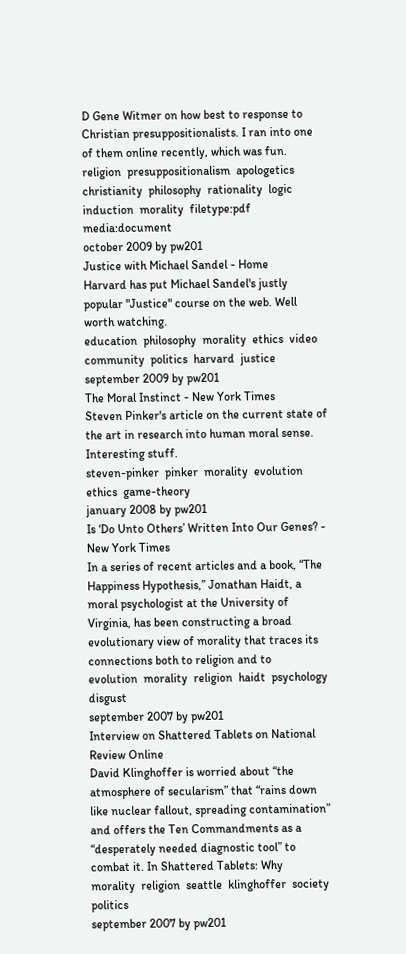D Gene Witmer on how best to response to Christian presuppositionalists. I ran into one of them online recently, which was fun.
religion  presuppositionalism  apologetics  christianity  philosophy  rationality  logic  induction  morality  filetype:pdf  media:document
october 2009 by pw201
Justice with Michael Sandel - Home
Harvard has put Michael Sandel's justly popular "Justice" course on the web. Well worth watching.
education  philosophy  morality  ethics  video  community  politics  harvard  justice
september 2009 by pw201
The Moral Instinct - New York Times
Steven Pinker's article on the current state of the art in research into human moral sense. Interesting stuff.
steven-pinker  pinker  morality  evolution  ethics  game-theory
january 2008 by pw201
Is ‘Do Unto Others’ Written Into Our Genes? - New York Times
In a series of recent articles and a book, “The Happiness Hypothesis,” Jonathan Haidt, a moral psychologist at the University of Virginia, has been constructing a broad evolutionary view of morality that traces its connections both to religion and to
evolution  morality  religion  haidt  psychology  disgust
september 2007 by pw201
Interview on Shattered Tablets on National Review Online
David Klinghoffer is worried about “the atmosphere of secularism” that “rains down like nuclear fallout, spreading contamination” and offers the Ten Commandments as a “desperately needed diagnostic tool” to combat it. In Shattered Tablets: Why
morality  religion  seattle  klinghoffer  society  politics
september 2007 by pw201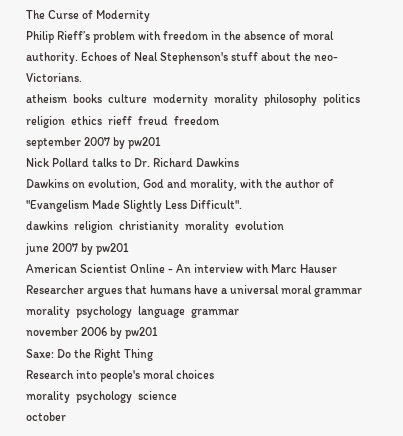The Curse of Modernity
Philip Rieff’s problem with freedom in the absence of moral authority. Echoes of Neal Stephenson's stuff about the neo-Victorians.
atheism  books  culture  modernity  morality  philosophy  politics  religion  ethics  rieff  freud  freedom
september 2007 by pw201
Nick Pollard talks to Dr. Richard Dawkins
Dawkins on evolution, God and morality, with the author of "Evangelism Made Slightly Less Difficult".
dawkins  religion  christianity  morality  evolution
june 2007 by pw201
American Scientist Online - An interview with Marc Hauser
Researcher argues that humans have a universal moral grammar
morality  psychology  language  grammar
november 2006 by pw201
Saxe: Do the Right Thing
Research into people's moral choices
morality  psychology  science
october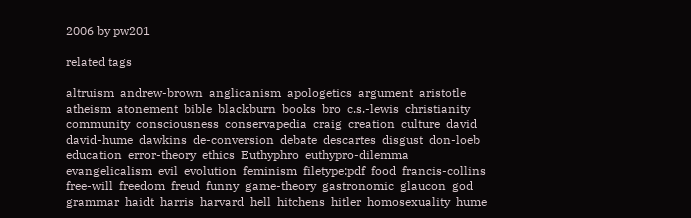2006 by pw201

related tags

altruism  andrew-brown  anglicanism  apologetics  argument  aristotle  atheism  atonement  bible  blackburn  books  bro  c.s.-lewis  christianity  community  consciousness  conservapedia  craig  creation  culture  david  david-hume  dawkins  de-conversion  debate  descartes  disgust  don-loeb  education  error-theory  ethics  Euthyphro  euthypro-dilemma  evangelicalism  evil  evolution  feminism  filetype:pdf  food  francis-collins  free-will  freedom  freud  funny  game-theory  gastronomic  glaucon  god  grammar  haidt  harris  harvard  hell  hitchens  hitler  homosexuality  hume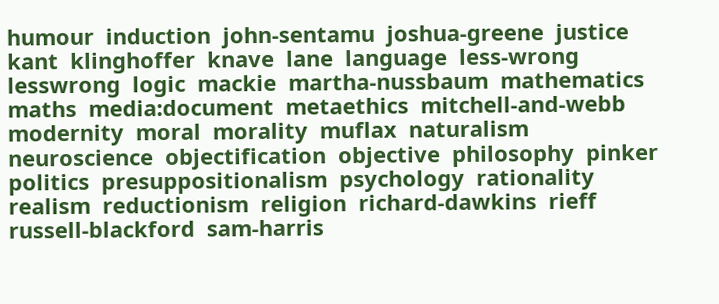humour  induction  john-sentamu  joshua-greene  justice  kant  klinghoffer  knave  lane  language  less-wrong  lesswrong  logic  mackie  martha-nussbaum  mathematics  maths  media:document  metaethics  mitchell-and-webb  modernity  moral  morality  muflax  naturalism  neuroscience  objectification  objective  philosophy  pinker  politics  presuppositionalism  psychology  rationality  realism  reductionism  religion  richard-dawkins  rieff  russell-blackford  sam-harris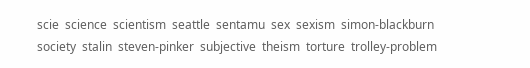scie  science  scientism  seattle  sentamu  sex  sexism  simon-blackburn  society  stalin  steven-pinker  subjective  theism  torture  trolley-problem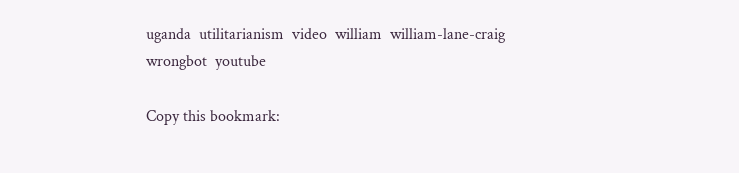uganda  utilitarianism  video  william  william-lane-craig  wrongbot  youtube

Copy this bookmark: